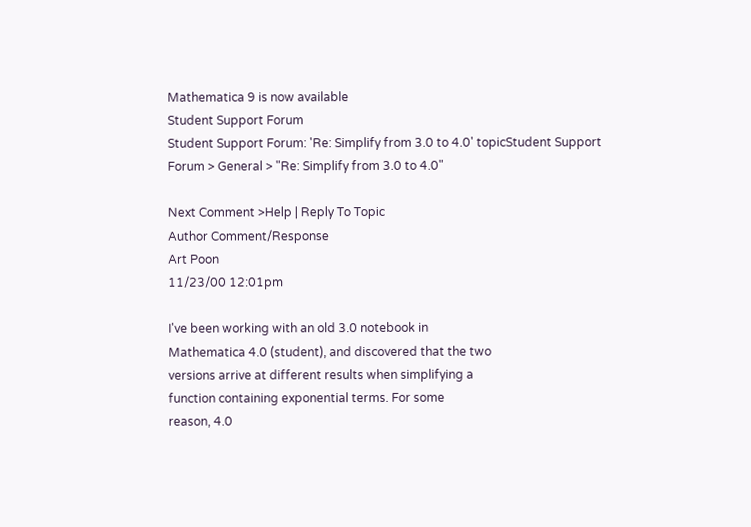Mathematica 9 is now available
Student Support Forum
Student Support Forum: 'Re: Simplify from 3.0 to 4.0' topicStudent Support Forum > General > "Re: Simplify from 3.0 to 4.0"

Next Comment >Help | Reply To Topic
Author Comment/Response
Art Poon
11/23/00 12:01pm

I've been working with an old 3.0 notebook in
Mathematica 4.0 (student), and discovered that the two
versions arrive at different results when simplifying a
function containing exponential terms. For some
reason, 4.0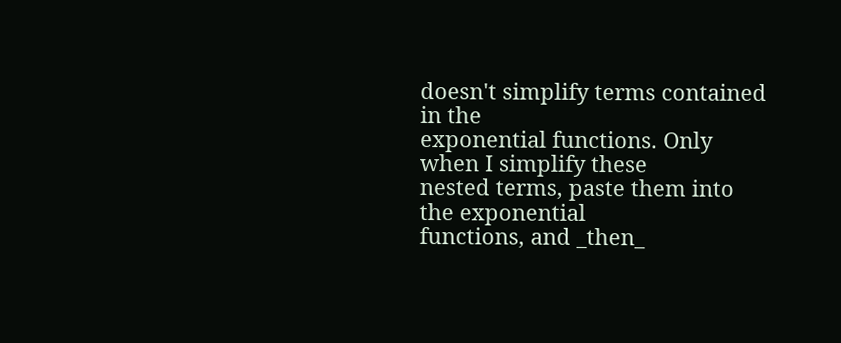doesn't simplify terms contained in the
exponential functions. Only when I simplify these
nested terms, paste them into the exponential
functions, and _then_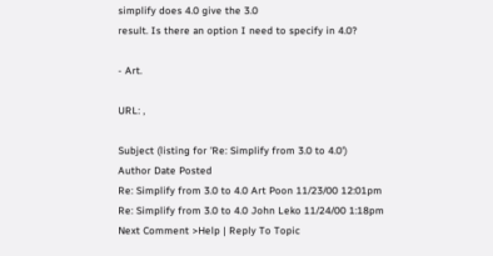simplify does 4.0 give the 3.0
result. Is there an option I need to specify in 4.0?

- Art.

URL: ,

Subject (listing for 'Re: Simplify from 3.0 to 4.0')
Author Date Posted
Re: Simplify from 3.0 to 4.0 Art Poon 11/23/00 12:01pm
Re: Simplify from 3.0 to 4.0 John Leko 11/24/00 1:18pm
Next Comment >Help | Reply To Topic